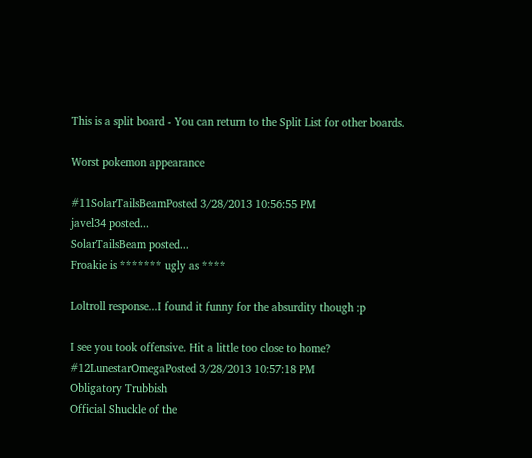This is a split board - You can return to the Split List for other boards.

Worst pokemon appearance

#11SolarTailsBeamPosted 3/28/2013 10:56:55 PM
javel34 posted...
SolarTailsBeam posted...
Froakie is ******* ugly as ****

Loltroll response...I found it funny for the absurdity though :p

I see you took offensive. Hit a little too close to home?
#12LunestarOmegaPosted 3/28/2013 10:57:18 PM
Obligatory Trubbish
Official Shuckle of the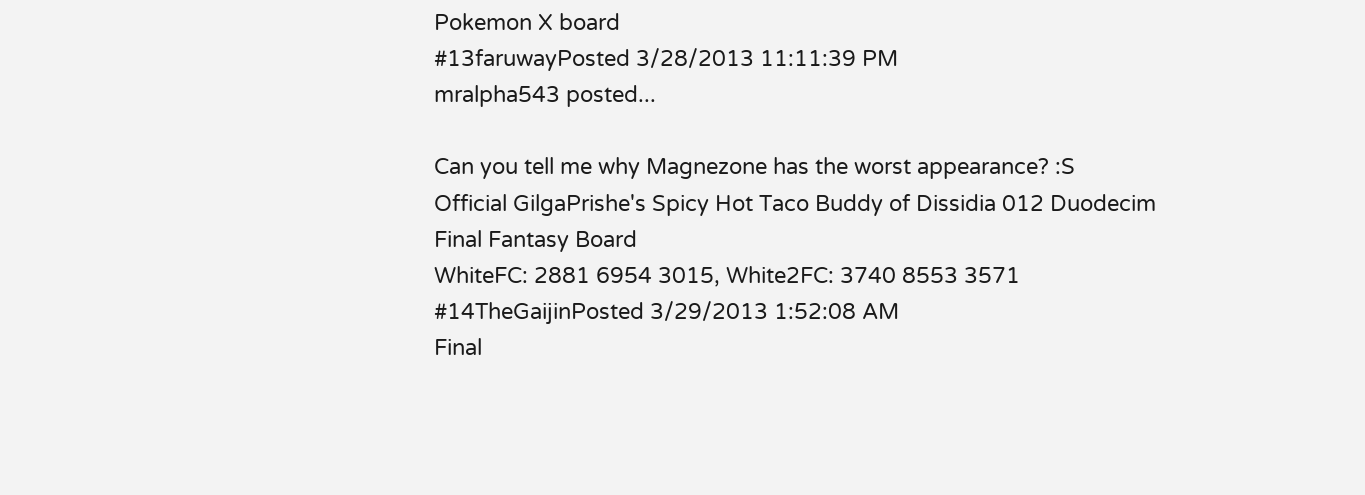Pokemon X board
#13faruwayPosted 3/28/2013 11:11:39 PM
mralpha543 posted...

Can you tell me why Magnezone has the worst appearance? :S
Official GilgaPrishe's Spicy Hot Taco Buddy of Dissidia 012 Duodecim Final Fantasy Board
WhiteFC: 2881 6954 3015, White2FC: 3740 8553 3571
#14TheGaijinPosted 3/29/2013 1:52:08 AM
Final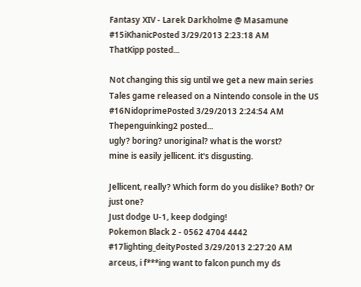Fantasy XIV - Larek Darkholme @ Masamune
#15iKhanicPosted 3/29/2013 2:23:18 AM
ThatKipp posted...

Not changing this sig until we get a new main series Tales game released on a Nintendo console in the US
#16NidoprimePosted 3/29/2013 2:24:54 AM
Thepenguinking2 posted...
ugly? boring? unoriginal? what is the worst?
mine is easily jellicent. it's disgusting.

Jellicent, really? Which form do you dislike? Both? Or just one?
Just dodge U-1, keep dodging!
Pokemon Black 2 - 0562 4704 4442
#17lighting_deityPosted 3/29/2013 2:27:20 AM
arceus, i f***ing want to falcon punch my ds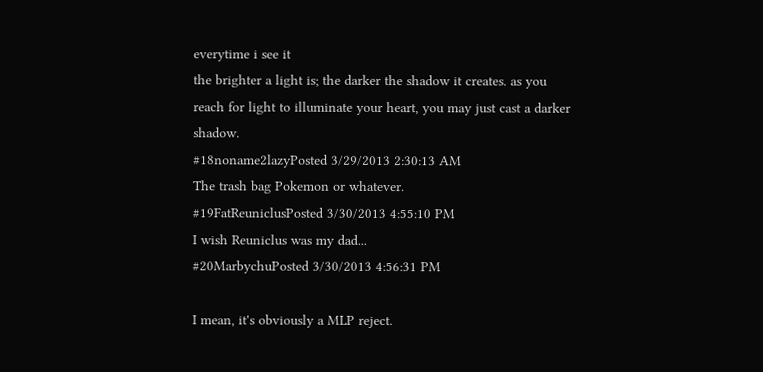everytime i see it
the brighter a light is; the darker the shadow it creates. as you reach for light to illuminate your heart, you may just cast a darker shadow.
#18noname2lazyPosted 3/29/2013 2:30:13 AM
The trash bag Pokemon or whatever.
#19FatReuniclusPosted 3/30/2013 4:55:10 PM
I wish Reuniclus was my dad...
#20MarbychuPosted 3/30/2013 4:56:31 PM

I mean, it's obviously a MLP reject.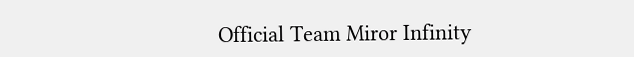Official Team Miror Infinity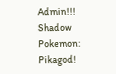Admin!!! Shadow Pokemon: Pikagod!